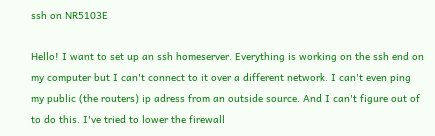ssh on NR5103E

Hello! I want to set up an ssh homeserver. Everything is working on the ssh end on my computer but I can't connect to it over a different network. I can't even ping my public (the routers) ip adress from an outside source. And I can't figure out of to do this. I've tried to lower the firewall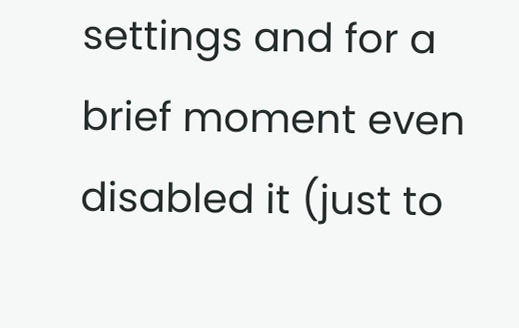settings and for a brief moment even disabled it (just to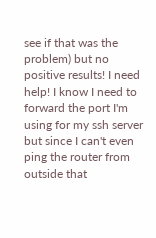see if that was the problem) but no positive results! I need help! I know I need to forward the port I'm using for my ssh server but since I can't even ping the router from outside that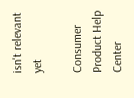isn't relevant yet

Consumer Product Help Center